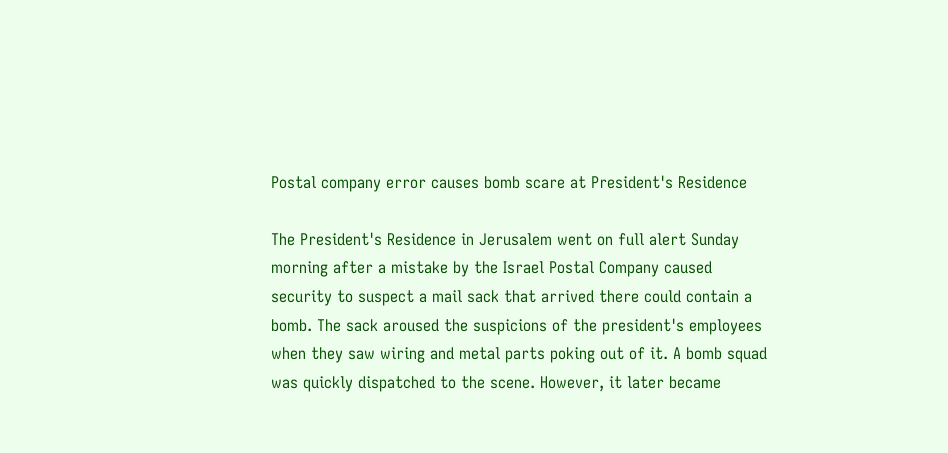Postal company error causes bomb scare at President's Residence

The President's Residence in Jerusalem went on full alert Sunday morning after a mistake by the Israel Postal Company caused security to suspect a mail sack that arrived there could contain a bomb. The sack aroused the suspicions of the president's employees when they saw wiring and metal parts poking out of it. A bomb squad was quickly dispatched to the scene. However, it later became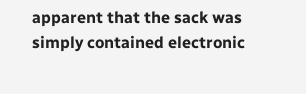apparent that the sack was simply contained electronic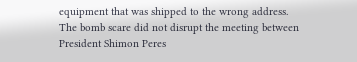equipment that was shipped to the wrong address. The bomb scare did not disrupt the meeting between President Shimon Peres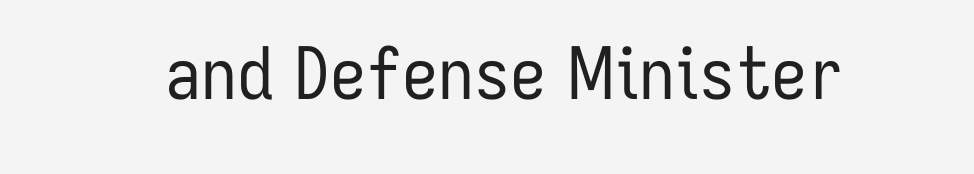and Defense Minister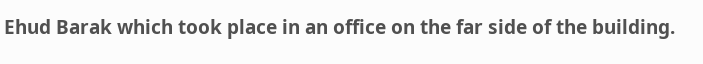Ehud Barak which took place in an office on the far side of the building.